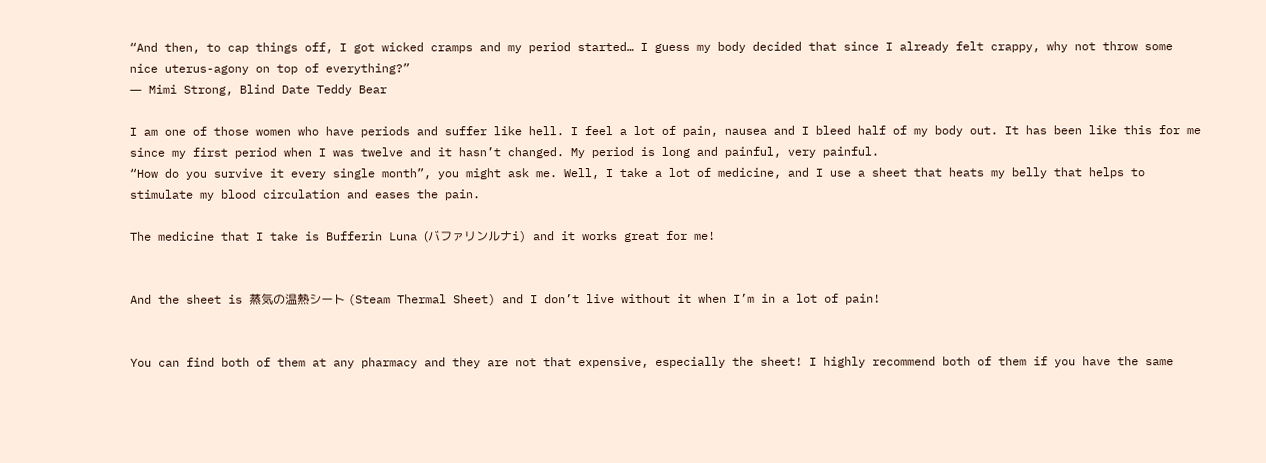“And then, to cap things off, I got wicked cramps and my period started… I guess my body decided that since I already felt crappy, why not throw some nice uterus-agony on top of everything?”
― Mimi Strong, Blind Date Teddy Bear

I am one of those women who have periods and suffer like hell. I feel a lot of pain, nausea and I bleed half of my body out. It has been like this for me since my first period when I was twelve and it hasn’t changed. My period is long and painful, very painful.
“How do you survive it every single month”, you might ask me. Well, I take a lot of medicine, and I use a sheet that heats my belly that helps to stimulate my blood circulation and eases the pain.

The medicine that I take is Bufferin Luna (バファリンルナi) and it works great for me!


And the sheet is 蒸気の温熱シート (Steam Thermal Sheet) and I don’t live without it when I’m in a lot of pain!


You can find both of them at any pharmacy and they are not that expensive, especially the sheet! I highly recommend both of them if you have the same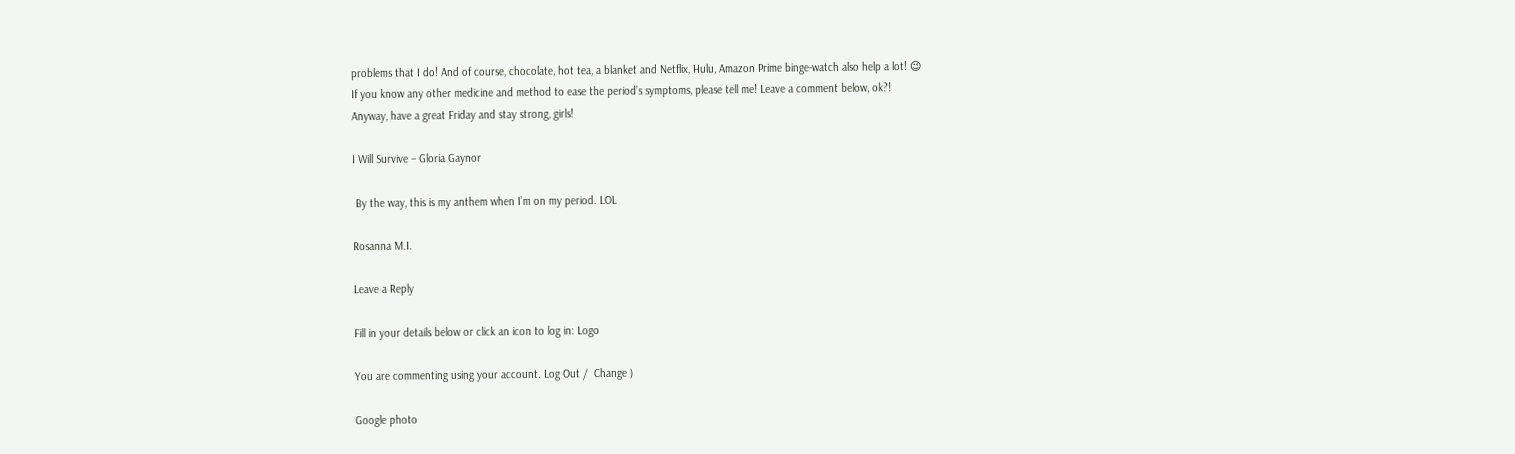problems that I do! And of course, chocolate, hot tea, a blanket and Netflix, Hulu, Amazon Prime binge-watch also help a lot! 😉
If you know any other medicine and method to ease the period’s symptoms, please tell me! Leave a comment below, ok?!
Anyway, have a great Friday and stay strong, girls!

I Will Survive – Gloria Gaynor

 By the way, this is my anthem when I’m on my period. LOL

Rosanna M.I.

Leave a Reply

Fill in your details below or click an icon to log in: Logo

You are commenting using your account. Log Out /  Change )

Google photo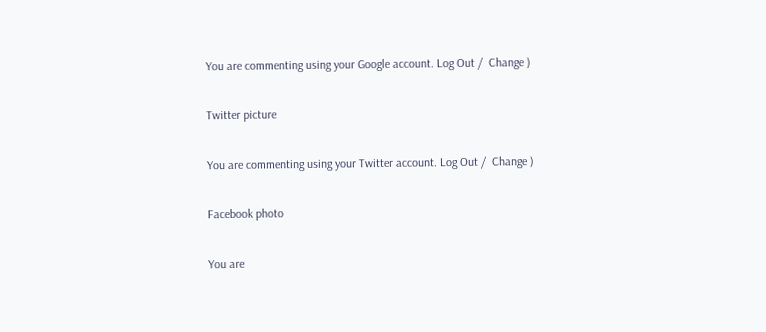You are commenting using your Google account. Log Out /  Change )

Twitter picture

You are commenting using your Twitter account. Log Out /  Change )

Facebook photo

You are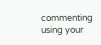commenting using your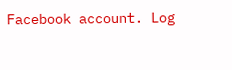Facebook account. Log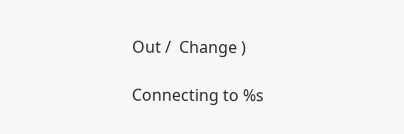Out /  Change )

Connecting to %s